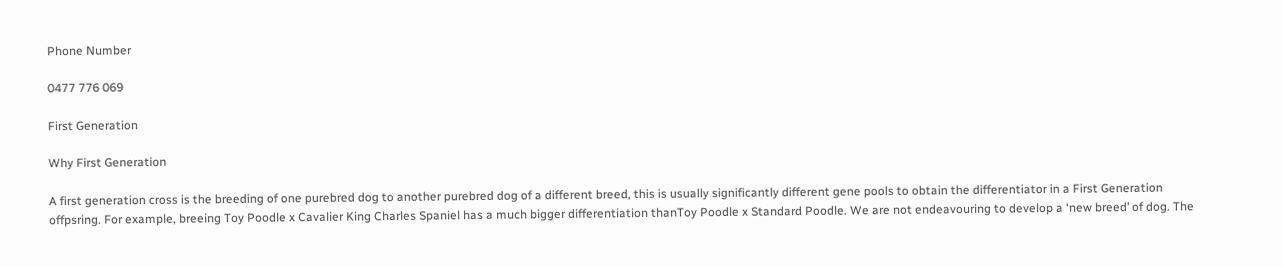Phone Number

0477 776 069

First Generation

Why First Generation

A first generation cross is the breeding of one purebred dog to another purebred dog of a different breed, this is usually significantly different gene pools to obtain the differentiator in a First Generation offpsring. For example, breeing Toy Poodle x Cavalier King Charles Spaniel has a much bigger differentiation thanToy Poodle x Standard Poodle. We are not endeavouring to develop a ‘new breed’ of dog. The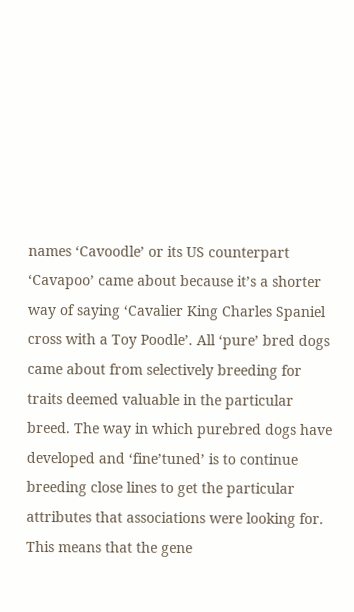names ‘Cavoodle’ or its US counterpart ‘Cavapoo’ came about because it’s a shorter way of saying ‘Cavalier King Charles Spaniel cross with a Toy Poodle’. All ‘pure’ bred dogs came about from selectively breeding for traits deemed valuable in the particular breed. The way in which purebred dogs have developed and ‘fine’tuned’ is to continue breeding close lines to get the particular attributes that associations were looking for. This means that the gene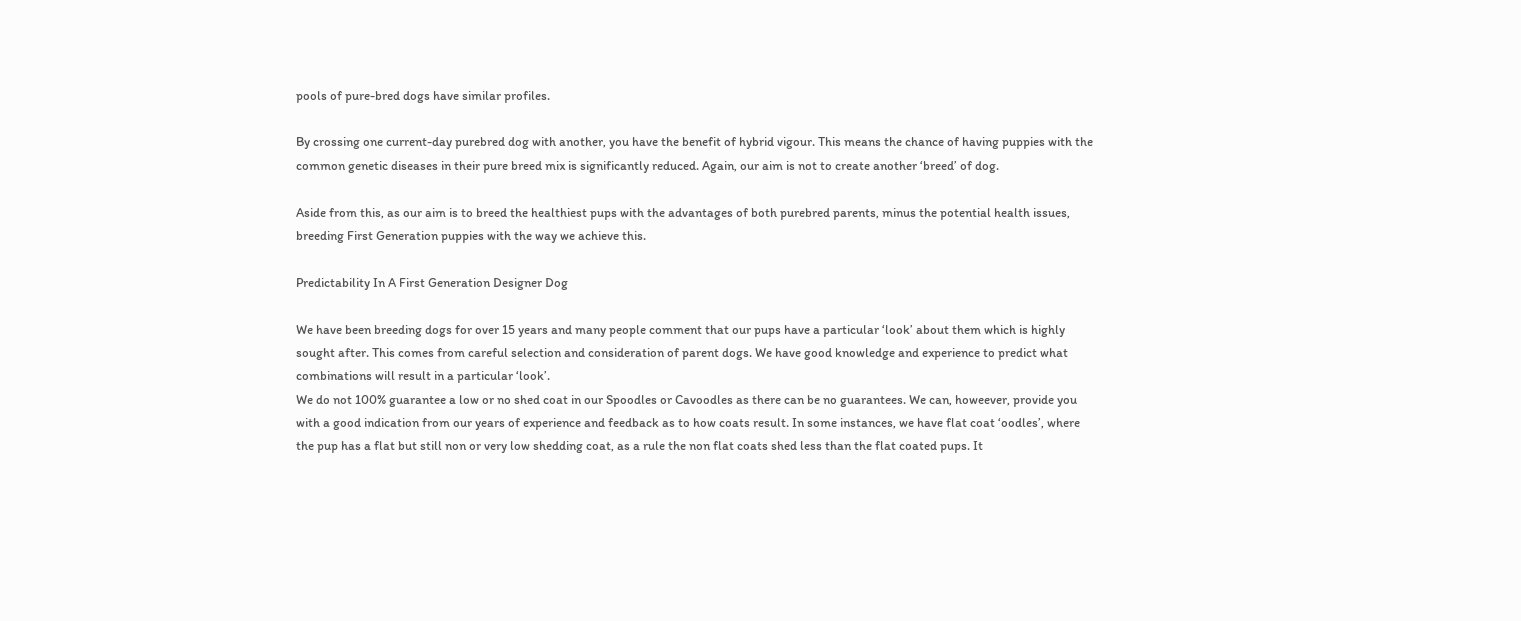pools of pure-bred dogs have similar profiles.

By crossing one current-day purebred dog with another, you have the benefit of hybrid vigour. This means the chance of having puppies with the common genetic diseases in their pure breed mix is significantly reduced. Again, our aim is not to create another ‘breed’ of dog.

Aside from this, as our aim is to breed the healthiest pups with the advantages of both purebred parents, minus the potential health issues, breeding First Generation puppies with the way we achieve this.

Predictability In A First Generation Designer Dog

We have been breeding dogs for over 15 years and many people comment that our pups have a particular ‘look’ about them which is highly sought after. This comes from careful selection and consideration of parent dogs. We have good knowledge and experience to predict what combinations will result in a particular ‘look’.
We do not 100% guarantee a low or no shed coat in our Spoodles or Cavoodles as there can be no guarantees. We can, howeever, provide you with a good indication from our years of experience and feedback as to how coats result. In some instances, we have flat coat ‘oodles’, where the pup has a flat but still non or very low shedding coat, as a rule the non flat coats shed less than the flat coated pups. It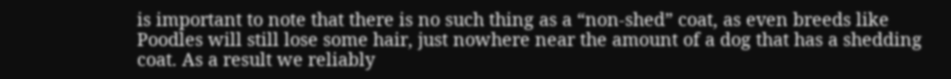is important to note that there is no such thing as a “non-shed” coat, as even breeds like Poodles will still lose some hair, just nowhere near the amount of a dog that has a shedding coat. As a result we reliably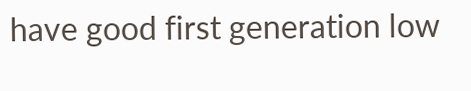have good first generation low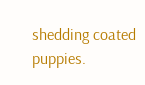shedding coated puppies.